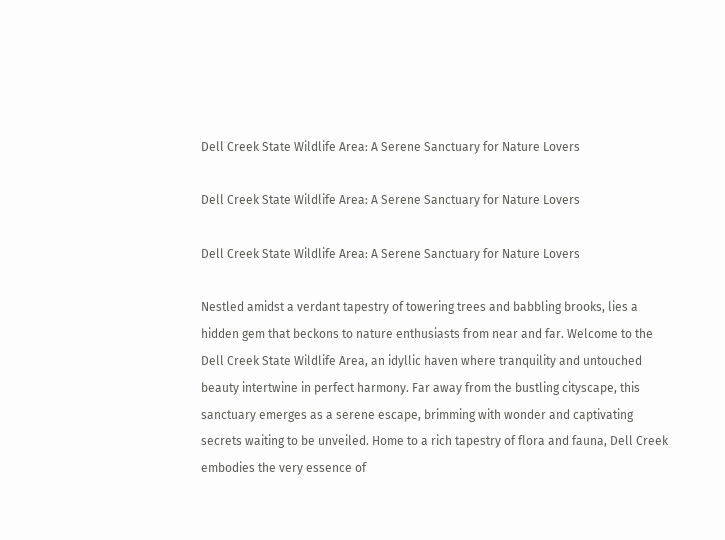Dell Creek State Wildlife Area: A Serene Sanctuary for Nature Lovers

Dell Creek State Wildlife Area: A Serene Sanctuary for Nature Lovers

Dell Creek State Wildlife Area: A Serene Sanctuary for Nature Lovers

Nestled amidst a verdant tapestry of towering trees and babbling brooks, lies a hidden gem that beckons to nature enthusiasts from near and far. Welcome to the Dell Creek State Wildlife Area, an idyllic haven where tranquility and untouched beauty intertwine in perfect harmony. Far away from the bustling cityscape, this sanctuary emerges as a serene escape, brimming with wonder and captivating secrets waiting to be unveiled. Home to a rich tapestry of flora and fauna, Dell Creek embodies the very essence of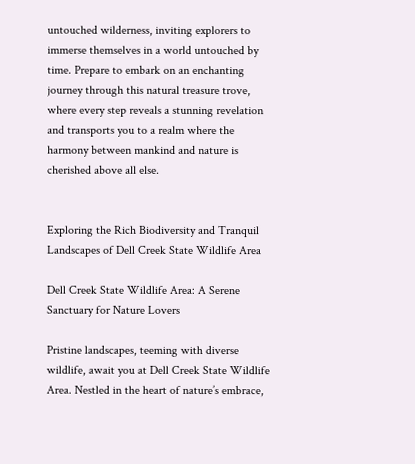untouched wilderness, inviting explorers to immerse themselves in a world untouched by time. Prepare to embark on an enchanting journey through this natural treasure trove, where every step reveals a stunning revelation and transports you to a realm where the harmony between mankind and nature is cherished above all else.


Exploring the Rich Biodiversity and Tranquil Landscapes of Dell Creek State Wildlife Area

Dell Creek State Wildlife Area: A Serene Sanctuary for Nature Lovers

Pristine landscapes, teeming with diverse wildlife, await you at Dell Creek State Wildlife Area. Nestled in the heart of nature’s embrace,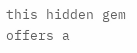this hidden gem offers a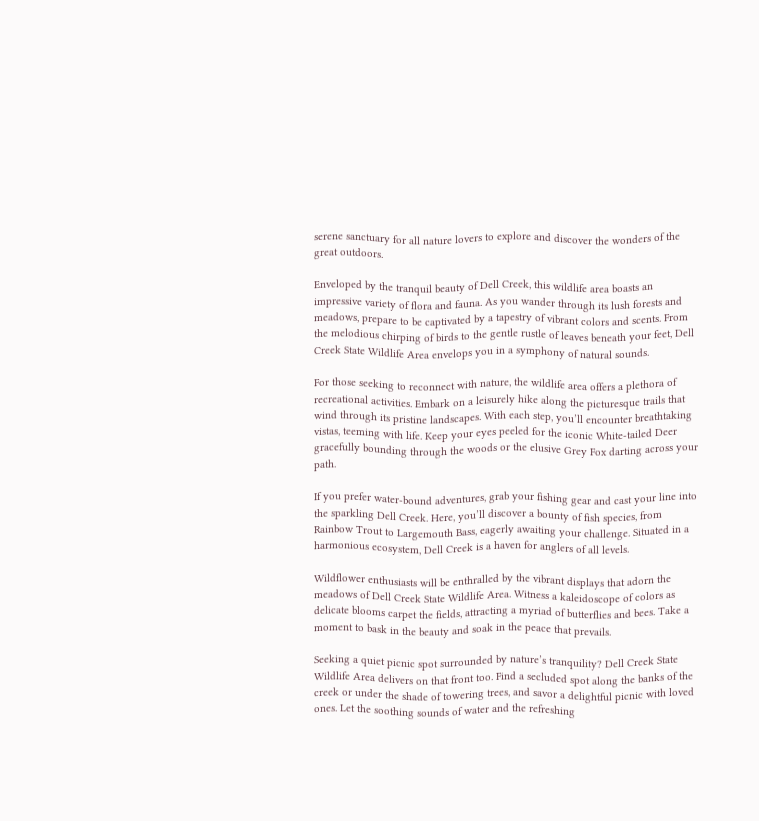serene sanctuary for all nature lovers to explore and discover the wonders of the great outdoors.

Enveloped by the tranquil beauty of Dell Creek, this wildlife area boasts an impressive variety of flora and fauna. As you wander through its lush forests and meadows, prepare to be captivated by a tapestry of vibrant colors and scents. From the melodious chirping of birds to the gentle rustle of leaves beneath your feet, Dell Creek State Wildlife Area envelops you in a symphony of natural sounds.

For those seeking to reconnect with nature, the wildlife area offers a plethora of recreational activities. Embark on a leisurely hike along the picturesque trails that wind through its pristine landscapes. With each step, you’ll encounter breathtaking vistas, teeming with life. Keep your eyes peeled for the iconic White-tailed Deer gracefully bounding through the woods or the elusive Grey Fox darting across your path.

If you prefer water-bound adventures, grab your fishing gear and cast your line into the sparkling Dell Creek. Here, you’ll discover a bounty of fish species, from Rainbow Trout to Largemouth Bass, eagerly awaiting your challenge. Situated in a harmonious ecosystem, Dell Creek is a haven for anglers of all levels.

Wildflower enthusiasts will be enthralled by the vibrant displays that adorn the meadows of Dell Creek State Wildlife Area. Witness a kaleidoscope of colors as delicate blooms carpet the fields, attracting a myriad of butterflies and bees. Take a moment to bask in the beauty and soak in the peace that prevails.

Seeking a quiet picnic spot surrounded by nature’s tranquility? Dell Creek State Wildlife Area delivers on that front too. Find a secluded spot along the banks of the creek or under the shade of towering trees, and savor a delightful picnic with loved ones. Let the soothing sounds of water and the refreshing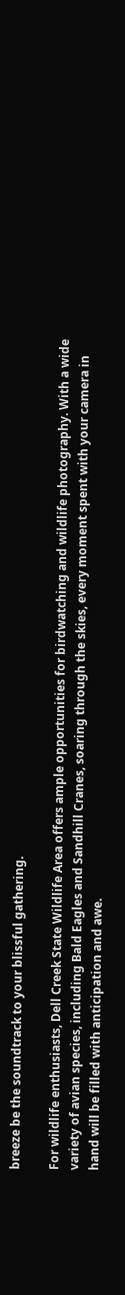breeze be the soundtrack to your blissful gathering.

For wildlife enthusiasts, Dell Creek State Wildlife Area offers ample opportunities for birdwatching and wildlife photography. With a wide variety of avian species, including Bald Eagles and Sandhill Cranes, soaring through the skies, every moment spent with your camera in hand will be filled with anticipation and awe.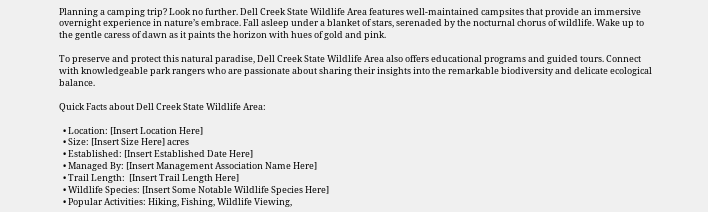Planning a camping trip? Look no further. Dell Creek State Wildlife Area features well-maintained campsites that provide an immersive overnight experience in nature’s embrace. Fall asleep under a blanket of stars, serenaded by the nocturnal chorus of wildlife. Wake up to the gentle caress of dawn as it paints the horizon with hues of gold and pink.

To preserve and protect this natural paradise, Dell Creek State Wildlife Area also offers educational programs and guided tours. Connect with knowledgeable park rangers who are passionate about sharing their insights into the remarkable biodiversity and delicate ecological balance.

Quick Facts about Dell Creek State Wildlife Area:

  • Location: [Insert Location Here]
  • Size: [Insert Size Here] acres
  • Established: [Insert Established Date Here]
  • Managed By: [Insert Management Association Name Here]
  • Trail Length:  [Insert Trail Length Here]
  • Wildlife Species: [Insert Some Notable Wildlife Species Here]
  • Popular Activities: Hiking, Fishing, Wildlife Viewing,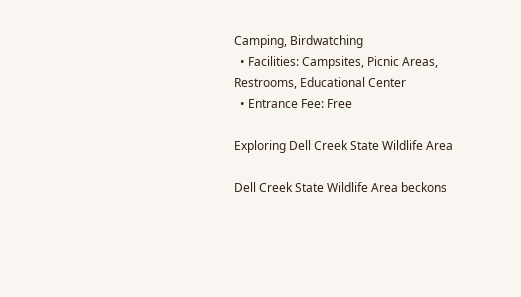Camping, Birdwatching
  • Facilities: Campsites, Picnic Areas, Restrooms, Educational Center
  • Entrance Fee: Free

Exploring Dell Creek State Wildlife Area

Dell Creek State Wildlife Area beckons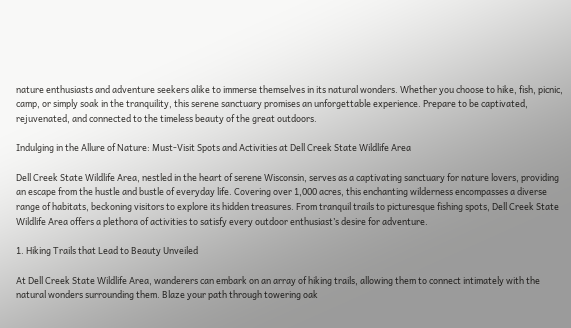nature enthusiasts and adventure seekers alike to immerse themselves in its natural wonders. Whether you choose to hike, fish, picnic, camp, or simply soak in the tranquility, this serene sanctuary promises an unforgettable experience. Prepare to be captivated, rejuvenated, and connected to the timeless beauty of the great outdoors.

Indulging in the Allure of Nature: Must-Visit Spots and Activities at Dell Creek State Wildlife Area

Dell Creek State Wildlife Area, nestled in the heart of serene Wisconsin, serves as a captivating sanctuary for nature lovers, providing an escape from the hustle and bustle of everyday life. Covering over 1,000 acres, this enchanting wilderness encompasses a diverse range of habitats, beckoning visitors to explore its hidden treasures. From tranquil trails to picturesque fishing spots, Dell Creek State Wildlife Area offers a plethora of activities to satisfy every outdoor enthusiast’s desire for adventure.

1. Hiking Trails that Lead to Beauty Unveiled

At Dell Creek State Wildlife Area, wanderers can embark on an array of hiking trails, allowing them to connect intimately with the natural wonders surrounding them. Blaze your path through towering oak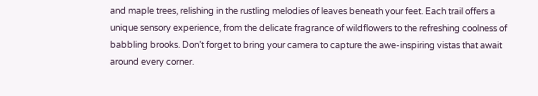and maple trees, relishing in the rustling melodies of leaves beneath your feet. Each trail offers a unique sensory experience, from the delicate fragrance of wildflowers to the refreshing coolness of babbling brooks. Don’t forget to bring your camera to capture the awe-inspiring vistas that await around every corner.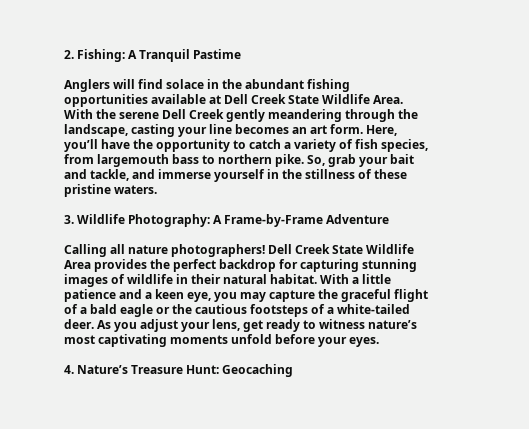2. Fishing: A Tranquil Pastime

Anglers will find solace in the abundant fishing opportunities available at Dell Creek State Wildlife Area. With the serene Dell Creek gently meandering through the landscape, casting your line becomes an art form. Here, you’ll have the opportunity to catch a variety of fish species, from largemouth bass to northern pike. So, grab your bait and tackle, and immerse yourself in the stillness of these pristine waters.

3. Wildlife Photography: A Frame-by-Frame Adventure

Calling all nature photographers! Dell Creek State Wildlife Area provides the perfect backdrop for capturing stunning images of wildlife in their natural habitat. With a little patience and a keen eye, you may capture the graceful flight of a bald eagle or the cautious footsteps of a white-tailed deer. As you adjust your lens, get ready to witness nature’s most captivating moments unfold before your eyes.

4. Nature’s Treasure Hunt: Geocaching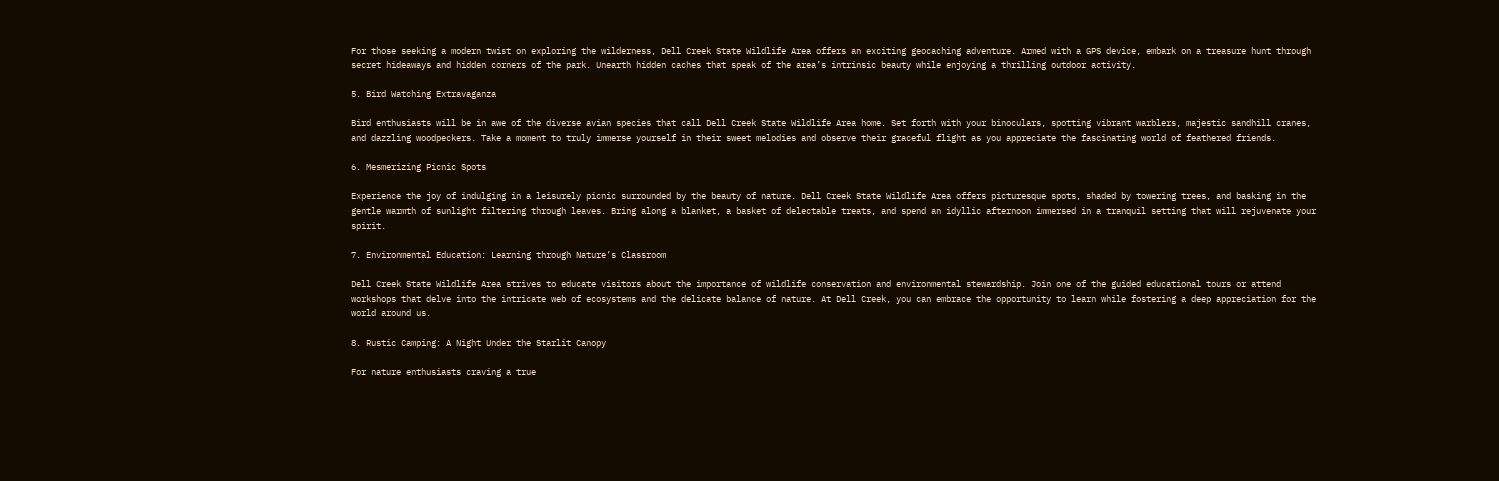For those seeking a modern twist on exploring the wilderness, Dell Creek State Wildlife Area offers an exciting geocaching adventure. Armed with a GPS device, embark on a treasure hunt through secret hideaways and hidden corners of the park. Unearth hidden caches that speak of the area’s intrinsic beauty while enjoying a thrilling outdoor activity.

5. Bird Watching Extravaganza

Bird enthusiasts will be in awe of the diverse avian species that call Dell Creek State Wildlife Area home. Set forth with your binoculars, spotting vibrant warblers, majestic sandhill cranes, and dazzling woodpeckers. Take a moment to truly immerse yourself in their sweet melodies and observe their graceful flight as you appreciate the fascinating world of feathered friends.

6. Mesmerizing Picnic Spots

Experience the joy of indulging in a leisurely picnic surrounded by the beauty of nature. Dell Creek State Wildlife Area offers picturesque spots, shaded by towering trees, and basking in the gentle warmth of sunlight filtering through leaves. Bring along a blanket, a basket of delectable treats, and spend an idyllic afternoon immersed in a tranquil setting that will rejuvenate your spirit.

7. Environmental Education: Learning through Nature’s Classroom

Dell Creek State Wildlife Area strives to educate visitors about the importance of wildlife conservation and environmental stewardship. Join one of the guided educational tours or attend workshops that delve into the intricate web of ecosystems and the delicate balance of nature. At Dell Creek, you can embrace the opportunity to learn while fostering a deep appreciation for the world around us.

8. Rustic Camping: A Night Under the Starlit Canopy

For nature enthusiasts craving a true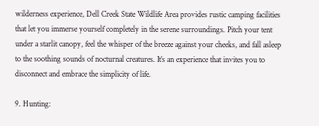wilderness experience, Dell Creek State Wildlife Area provides rustic camping facilities that let you immerse yourself completely in the serene surroundings. Pitch your tent under a starlit canopy, feel the whisper of the breeze against your cheeks, and fall asleep to the soothing sounds of nocturnal creatures. It’s an experience that invites you to disconnect and embrace the simplicity of life.

9. Hunting: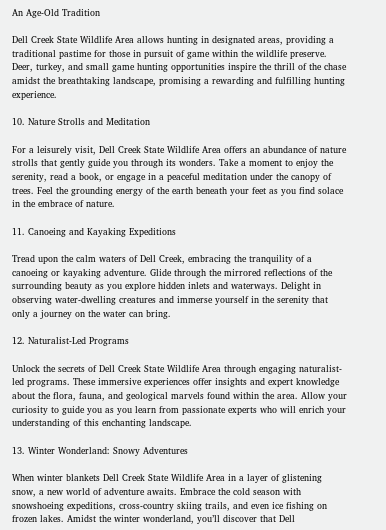An Age-Old Tradition

Dell Creek State Wildlife Area allows hunting in designated areas, providing a traditional pastime for those in pursuit of game within the wildlife preserve. Deer, turkey, and small game hunting opportunities inspire the thrill of the chase amidst the breathtaking landscape, promising a rewarding and fulfilling hunting experience.

10. Nature Strolls and Meditation

For a leisurely visit, Dell Creek State Wildlife Area offers an abundance of nature strolls that gently guide you through its wonders. Take a moment to enjoy the serenity, read a book, or engage in a peaceful meditation under the canopy of trees. Feel the grounding energy of the earth beneath your feet as you find solace in the embrace of nature.

11. Canoeing and Kayaking Expeditions

Tread upon the calm waters of Dell Creek, embracing the tranquility of a canoeing or kayaking adventure. Glide through the mirrored reflections of the surrounding beauty as you explore hidden inlets and waterways. Delight in observing water-dwelling creatures and immerse yourself in the serenity that only a journey on the water can bring.

12. Naturalist-Led Programs

Unlock the secrets of Dell Creek State Wildlife Area through engaging naturalist-led programs. These immersive experiences offer insights and expert knowledge about the flora, fauna, and geological marvels found within the area. Allow your curiosity to guide you as you learn from passionate experts who will enrich your understanding of this enchanting landscape.

13. Winter Wonderland: Snowy Adventures

When winter blankets Dell Creek State Wildlife Area in a layer of glistening snow, a new world of adventure awaits. Embrace the cold season with snowshoeing expeditions, cross-country skiing trails, and even ice fishing on frozen lakes. Amidst the winter wonderland, you’ll discover that Dell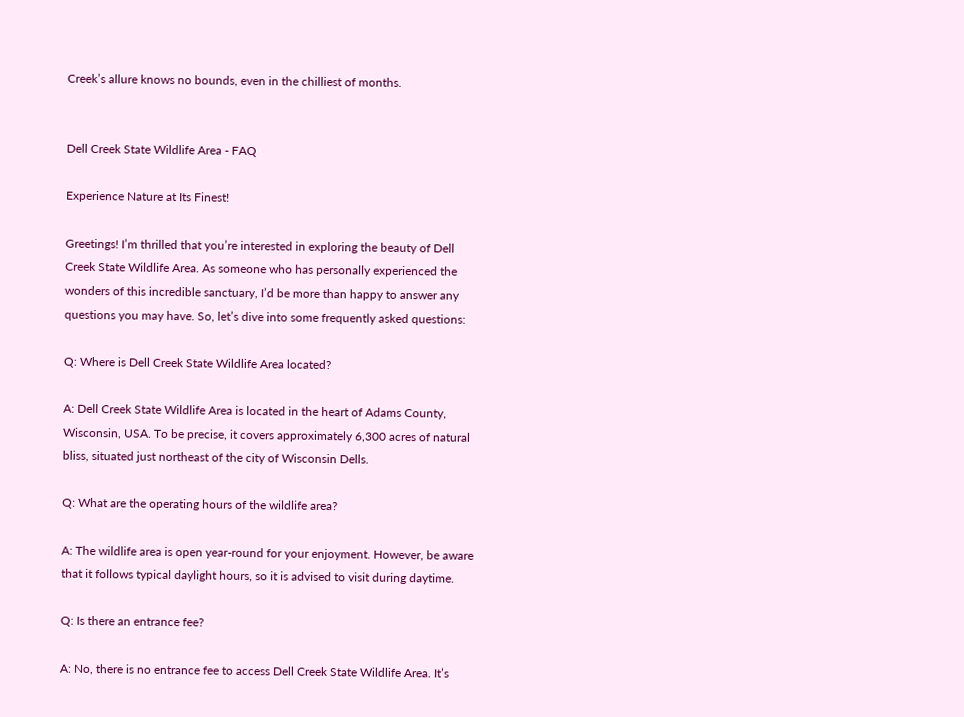Creek’s allure knows no bounds, even in the chilliest of months.


Dell Creek State Wildlife Area - FAQ

Experience Nature at Its Finest!

Greetings! I’m thrilled that you’re interested in exploring the beauty of Dell Creek State Wildlife Area. As someone who has personally experienced the wonders of this incredible sanctuary, I’d be more than happy to answer any questions you may have. So, let’s dive into some frequently asked questions:

Q: Where is Dell Creek State Wildlife Area located?

A: Dell Creek State Wildlife Area is located in the heart of Adams County, Wisconsin, USA. To be precise, it covers approximately 6,300 acres of natural bliss, situated just northeast of the city of Wisconsin Dells.

Q: What are the operating hours of the wildlife area?

A: The wildlife area is open year-round for your enjoyment. However, be aware that it follows typical daylight hours, so it is advised to visit during daytime.

Q: Is there an entrance fee?

A: No, there is no entrance fee to access Dell Creek State Wildlife Area. It’s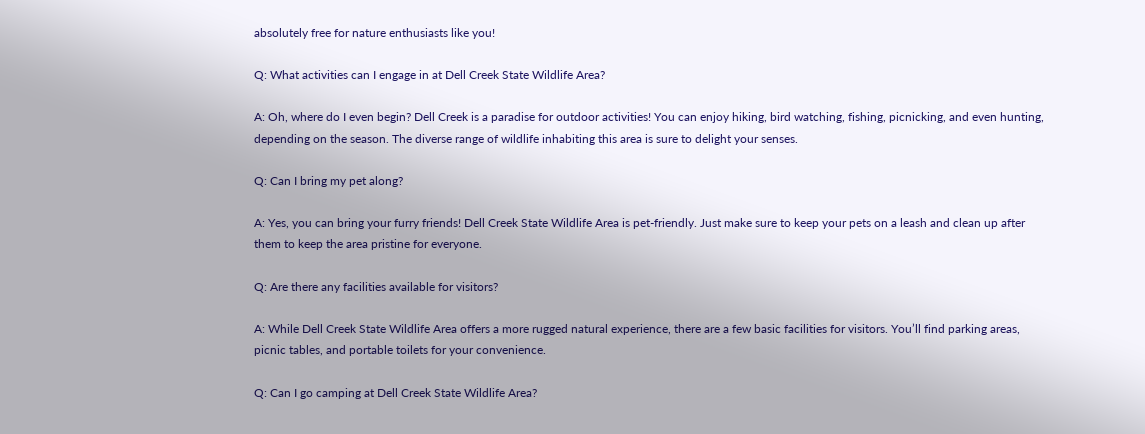absolutely free for nature enthusiasts like you!

Q: What activities can I engage in at Dell Creek State Wildlife Area?

A: Oh, where do I even begin? Dell Creek is a paradise for outdoor activities! You can enjoy hiking, bird watching, fishing, picnicking, and even hunting, depending on the season. The diverse range of wildlife inhabiting this area is sure to delight your senses.

Q: Can I bring my pet along?

A: Yes, you can bring your furry friends! Dell Creek State Wildlife Area is pet-friendly. Just make sure to keep your pets on a leash and clean up after them to keep the area pristine for everyone.

Q: Are there any facilities available for visitors?

A: While Dell Creek State Wildlife Area offers a more rugged natural experience, there are a few basic facilities for visitors. You’ll find parking areas, picnic tables, and portable toilets for your convenience.

Q: Can I go camping at Dell Creek State Wildlife Area?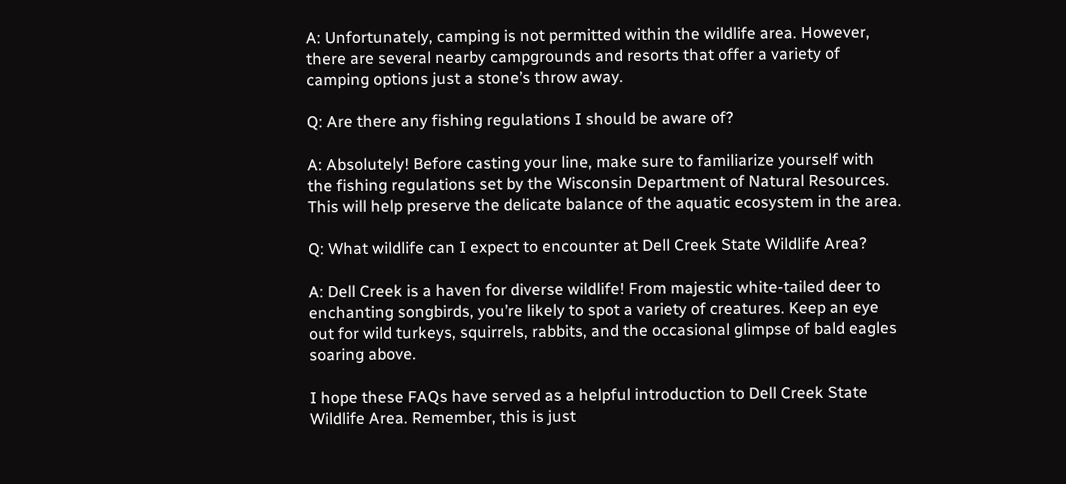A: Unfortunately, camping is not permitted within the wildlife area. However, there are several nearby campgrounds and resorts that offer a variety of camping options just a stone’s throw away.

Q: Are there any fishing regulations I should be aware of?

A: Absolutely! Before casting your line, make sure to familiarize yourself with the fishing regulations set by the Wisconsin Department of Natural Resources. This will help preserve the delicate balance of the aquatic ecosystem in the area.

Q: What wildlife can I expect to encounter at Dell Creek State Wildlife Area?

A: Dell Creek is a haven for diverse wildlife! From majestic white-tailed deer to enchanting songbirds, you’re likely to spot a variety of creatures. Keep an eye out for wild turkeys, squirrels, rabbits, and the occasional glimpse of bald eagles soaring above.

I hope these FAQs have served as a helpful introduction to Dell Creek State Wildlife Area. Remember, this is just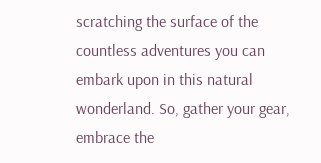scratching the surface of the countless adventures you can embark upon in this natural wonderland. So, gather your gear, embrace the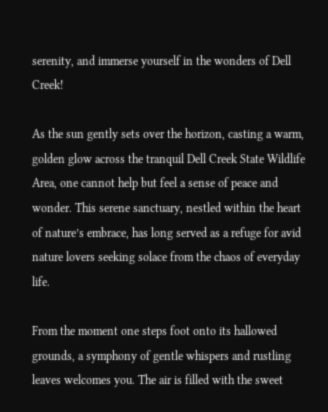serenity, and immerse yourself in the wonders of Dell Creek!

As the sun gently sets over the horizon, casting a warm, golden glow across the tranquil Dell Creek State Wildlife Area, one cannot help but feel a sense of peace and wonder. This serene sanctuary, nestled within the heart of nature’s embrace, has long served as a refuge for avid nature lovers seeking solace from the chaos of everyday life.

From the moment one steps foot onto its hallowed grounds, a symphony of gentle whispers and rustling leaves welcomes you. The air is filled with the sweet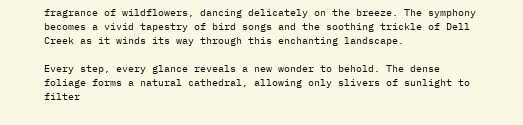fragrance of wildflowers, dancing delicately on the breeze. The symphony becomes a vivid tapestry of bird songs and the soothing trickle of Dell Creek as it winds its way through this enchanting landscape.

Every step, every glance reveals a new wonder to behold. The dense foliage forms a natural cathedral, allowing only slivers of sunlight to filter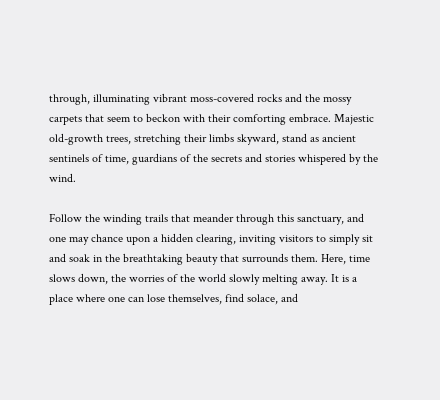through, illuminating vibrant moss-covered rocks and the mossy carpets that seem to beckon with their comforting embrace. Majestic old-growth trees, stretching their limbs skyward, stand as ancient sentinels of time, guardians of the secrets and stories whispered by the wind.

Follow the winding trails that meander through this sanctuary, and one may chance upon a hidden clearing, inviting visitors to simply sit and soak in the breathtaking beauty that surrounds them. Here, time slows down, the worries of the world slowly melting away. It is a place where one can lose themselves, find solace, and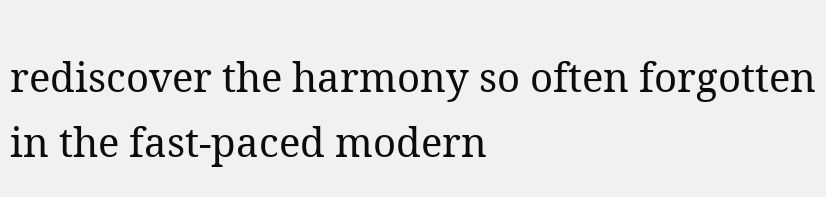rediscover the harmony so often forgotten in the fast-paced modern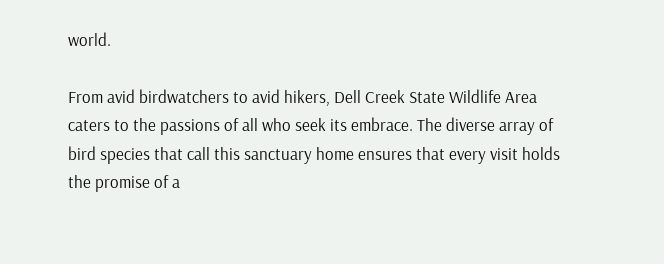world.

From avid birdwatchers to avid hikers, Dell Creek State Wildlife Area caters to the passions of all who seek its embrace. The diverse array of bird species that call this sanctuary home ensures that every visit holds the promise of a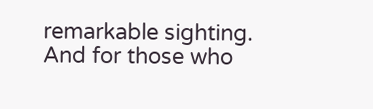remarkable sighting. And for those who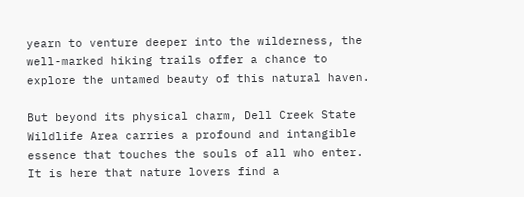yearn to venture deeper into the wilderness, the well-marked hiking trails offer a chance to explore the untamed beauty of this natural haven.

But beyond its physical charm, Dell Creek State Wildlife Area carries a profound and intangible essence that touches the souls of all who enter. It is here that nature lovers find a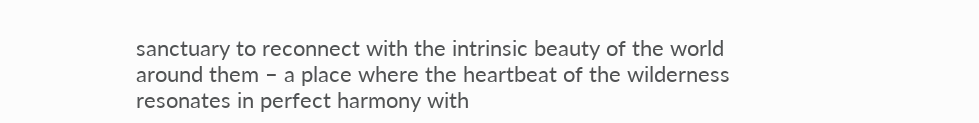sanctuary to reconnect with the intrinsic beauty of the world around them – a place where the heartbeat of the wilderness resonates in perfect harmony with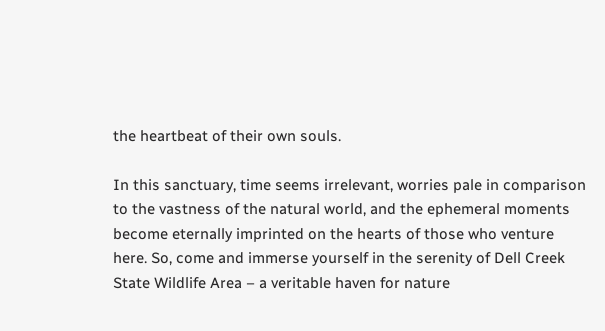the heartbeat of their own souls.

In this sanctuary, time seems irrelevant, worries pale in comparison to the vastness of the natural world, and the ephemeral moments become eternally imprinted on the hearts of those who venture here. So, come and immerse yourself in the serenity of Dell Creek State Wildlife Area – a veritable haven for nature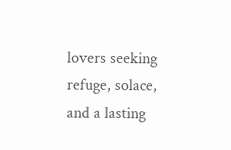lovers seeking refuge, solace, and a lasting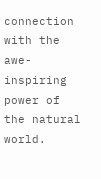connection with the awe-inspiring power of the natural world.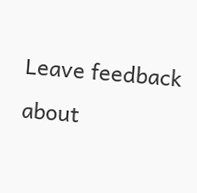Leave feedback about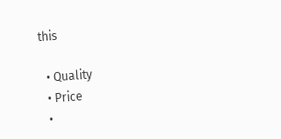this

  • Quality
  • Price
  •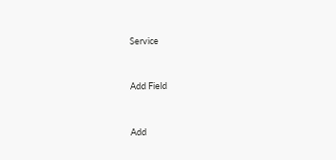Service


Add Field


Add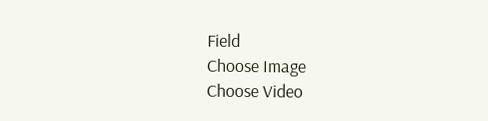Field
Choose Image
Choose Video